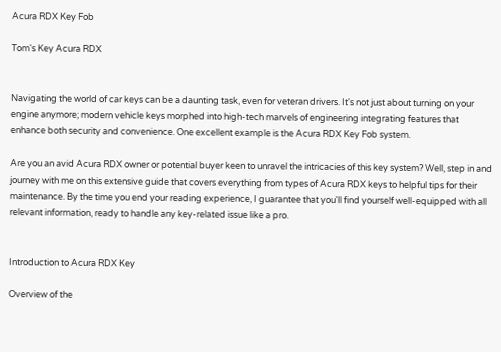Acura RDX Key Fob

Tom's Key Acura RDX


Navigating the world of car keys can be a daunting task, even for veteran drivers. It's not just about turning on your engine anymore; modern vehicle keys morphed into high-tech marvels of engineering integrating features that enhance both security and convenience. One excellent example is the Acura RDX Key Fob system.

Are you an avid Acura RDX owner or potential buyer keen to unravel the intricacies of this key system? Well, step in and journey with me on this extensive guide that covers everything from types of Acura RDX keys to helpful tips for their maintenance. By the time you end your reading experience, I guarantee that you'll find yourself well-equipped with all relevant information, ready to handle any key-related issue like a pro.


Introduction to Acura RDX Key

Overview of the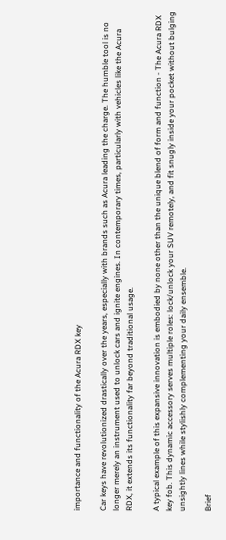importance and functionality of the Acura RDX key

Car keys have revolutionized drastically over the years, especially with brands such as Acura leading the charge. The humble tool is no longer merely an instrument used to unlock cars and ignite engines. In contemporary times, particularly with vehicles like the Acura RDX, it extends its functionality far beyond traditional usage.

A typical example of this expansive innovation is embodied by none other than the unique blend of form and function - The Acura RDX key fob. This dynamic accessory serves multiple roles: lock/unlock your SUV remotely, and fit snugly inside your pocket without bulging unsightly lines while stylishly complementing your daily ensemble.

Brief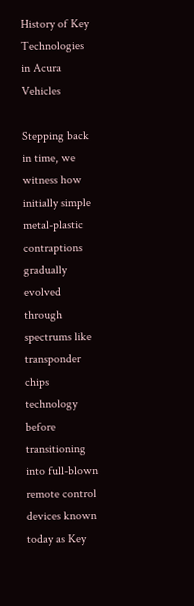History of Key Technologies in Acura Vehicles

Stepping back in time, we witness how initially simple metal-plastic contraptions gradually evolved through spectrums like transponder chips technology before transitioning into full-blown remote control devices known today as Key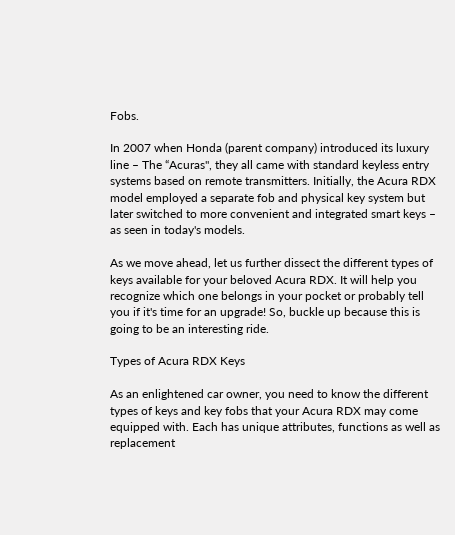Fobs.

In 2007 when Honda (parent company) introduced its luxury line – The “Acuras", they all came with standard keyless entry systems based on remote transmitters. Initially, the Acura RDX model employed a separate fob and physical key system but later switched to more convenient and integrated smart keys – as seen in today's models.

As we move ahead, let us further dissect the different types of keys available for your beloved Acura RDX. It will help you recognize which one belongs in your pocket or probably tell you if it's time for an upgrade! So, buckle up because this is going to be an interesting ride.

Types of Acura RDX Keys

As an enlightened car owner, you need to know the different types of keys and key fobs that your Acura RDX may come equipped with. Each has unique attributes, functions as well as replacement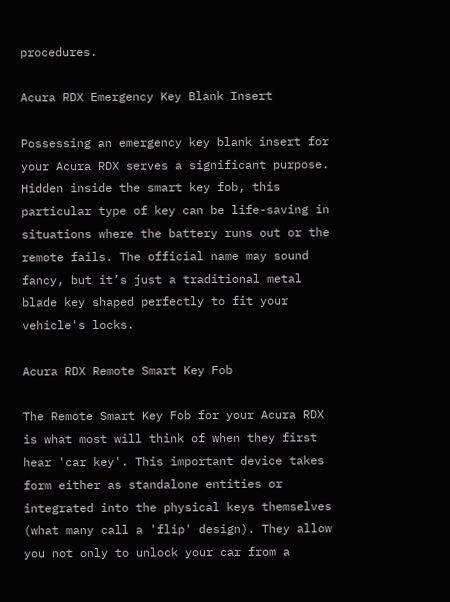procedures.

Acura RDX Emergency Key Blank Insert

Possessing an emergency key blank insert for your Acura RDX serves a significant purpose. Hidden inside the smart key fob, this particular type of key can be life-saving in situations where the battery runs out or the remote fails. The official name may sound fancy, but it’s just a traditional metal blade key shaped perfectly to fit your vehicle's locks.

Acura RDX Remote Smart Key Fob

The Remote Smart Key Fob for your Acura RDX is what most will think of when they first hear 'car key'. This important device takes form either as standalone entities or integrated into the physical keys themselves (what many call a 'flip' design). They allow you not only to unlock your car from a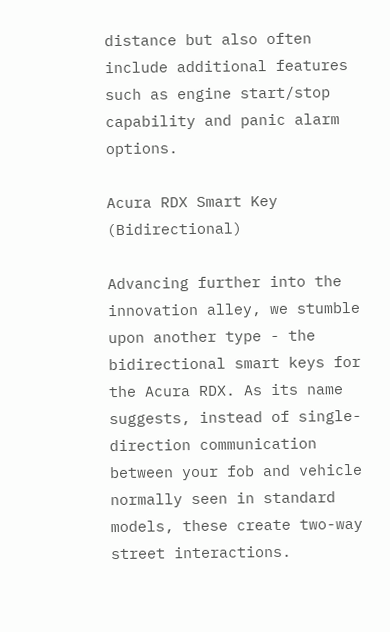distance but also often include additional features such as engine start/stop capability and panic alarm options.

Acura RDX Smart Key (Bidirectional)

Advancing further into the innovation alley, we stumble upon another type - the bidirectional smart keys for the Acura RDX. As its name suggests, instead of single-direction communication between your fob and vehicle normally seen in standard models, these create two-way street interactions.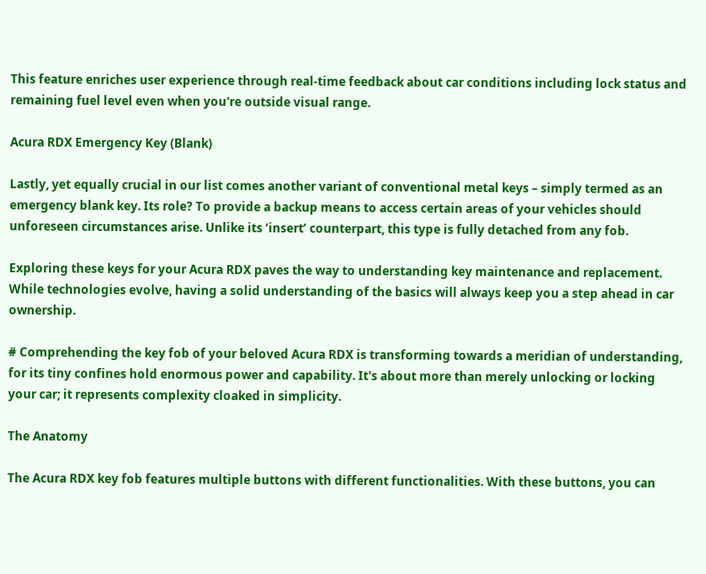This feature enriches user experience through real-time feedback about car conditions including lock status and remaining fuel level even when you're outside visual range.

Acura RDX Emergency Key (Blank)

Lastly, yet equally crucial in our list comes another variant of conventional metal keys – simply termed as an emergency blank key. Its role? To provide a backup means to access certain areas of your vehicles should unforeseen circumstances arise. Unlike its ‘insert’ counterpart, this type is fully detached from any fob.

Exploring these keys for your Acura RDX paves the way to understanding key maintenance and replacement. While technologies evolve, having a solid understanding of the basics will always keep you a step ahead in car ownership.

# Comprehending the key fob of your beloved Acura RDX is transforming towards a meridian of understanding, for its tiny confines hold enormous power and capability. It's about more than merely unlocking or locking your car; it represents complexity cloaked in simplicity.

The Anatomy

The Acura RDX key fob features multiple buttons with different functionalities. With these buttons, you can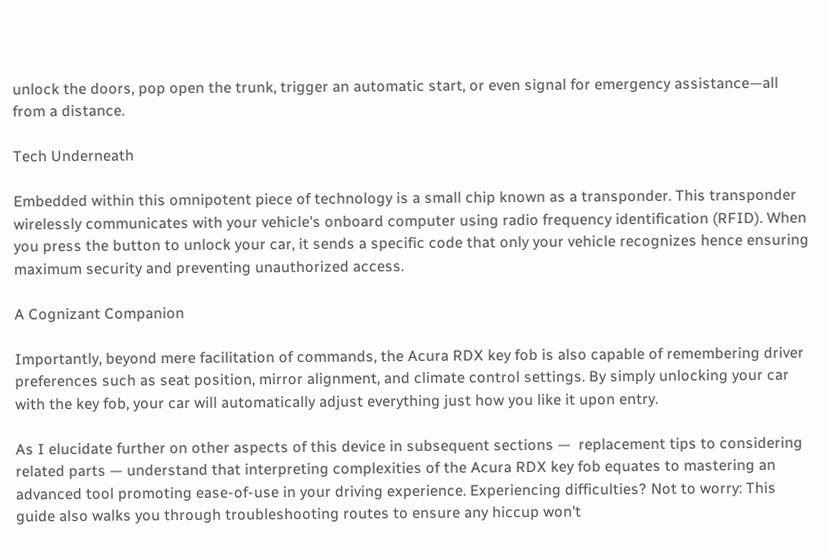unlock the doors, pop open the trunk, trigger an automatic start, or even signal for emergency assistance—all from a distance.

Tech Underneath

Embedded within this omnipotent piece of technology is a small chip known as a transponder. This transponder wirelessly communicates with your vehicle's onboard computer using radio frequency identification (RFID). When you press the button to unlock your car, it sends a specific code that only your vehicle recognizes hence ensuring maximum security and preventing unauthorized access.

A Cognizant Companion

Importantly, beyond mere facilitation of commands, the Acura RDX key fob is also capable of remembering driver preferences such as seat position, mirror alignment, and climate control settings. By simply unlocking your car with the key fob, your car will automatically adjust everything just how you like it upon entry.

As I elucidate further on other aspects of this device in subsequent sections —  replacement tips to considering related parts — understand that interpreting complexities of the Acura RDX key fob equates to mastering an advanced tool promoting ease-of-use in your driving experience. Experiencing difficulties? Not to worry: This guide also walks you through troubleshooting routes to ensure any hiccup won't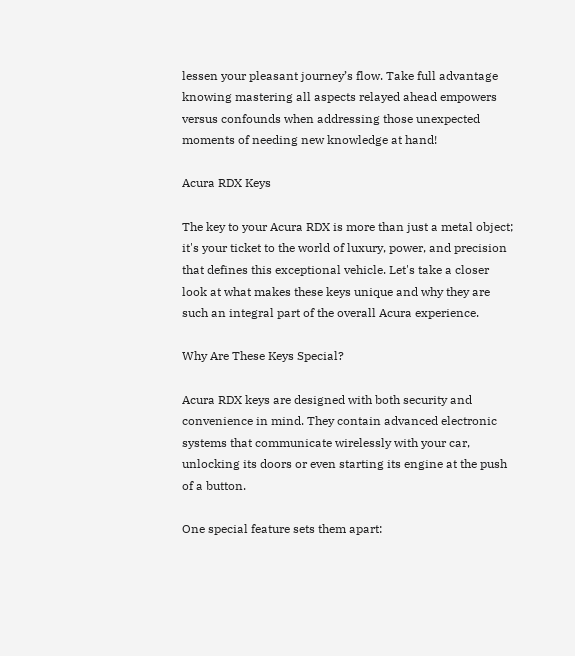lessen your pleasant journey’s flow. Take full advantage knowing mastering all aspects relayed ahead empowers versus confounds when addressing those unexpected moments of needing new knowledge at hand!

Acura RDX Keys

The key to your Acura RDX is more than just a metal object; it's your ticket to the world of luxury, power, and precision that defines this exceptional vehicle. Let's take a closer look at what makes these keys unique and why they are such an integral part of the overall Acura experience.

Why Are These Keys Special?

Acura RDX keys are designed with both security and convenience in mind. They contain advanced electronic systems that communicate wirelessly with your car, unlocking its doors or even starting its engine at the push of a button.

One special feature sets them apart: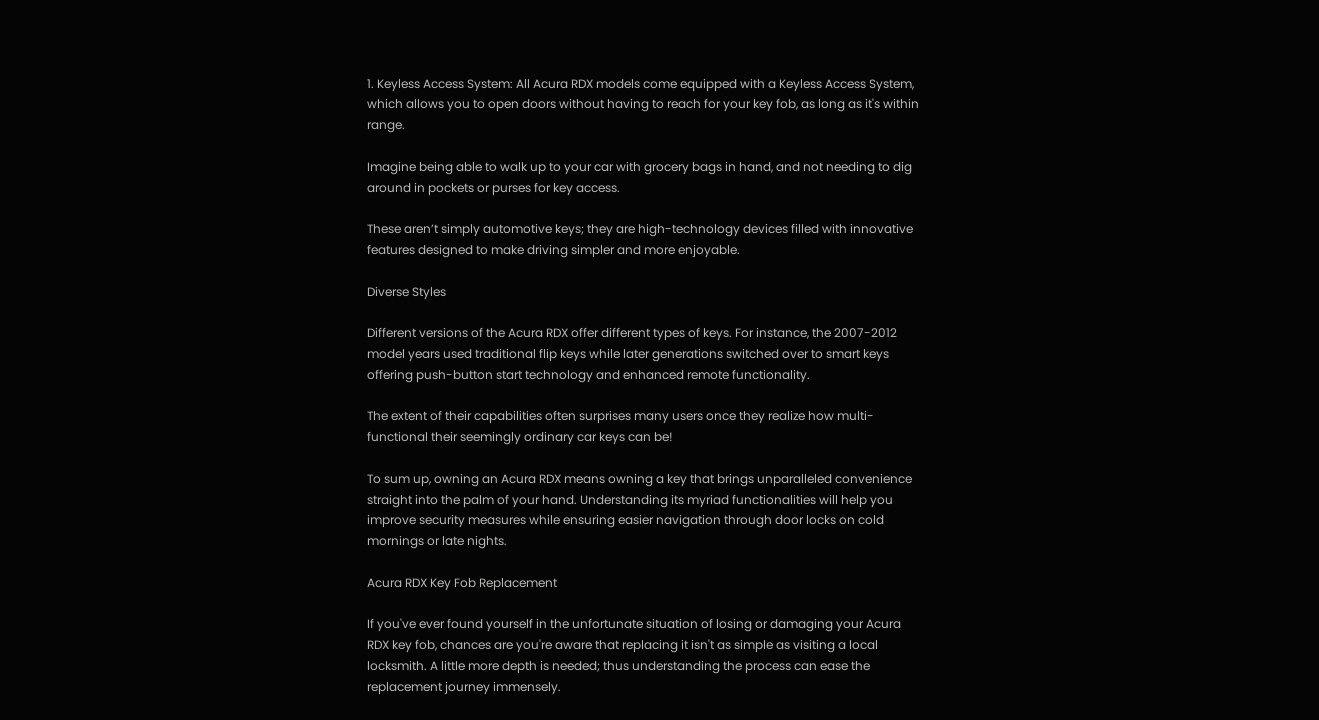1. Keyless Access System: All Acura RDX models come equipped with a Keyless Access System, which allows you to open doors without having to reach for your key fob, as long as it's within range.

Imagine being able to walk up to your car with grocery bags in hand, and not needing to dig around in pockets or purses for key access.

These aren’t simply automotive keys; they are high-technology devices filled with innovative features designed to make driving simpler and more enjoyable.

Diverse Styles

Different versions of the Acura RDX offer different types of keys. For instance, the 2007-2012 model years used traditional flip keys while later generations switched over to smart keys offering push-button start technology and enhanced remote functionality.

The extent of their capabilities often surprises many users once they realize how multi-functional their seemingly ordinary car keys can be!

To sum up, owning an Acura RDX means owning a key that brings unparalleled convenience straight into the palm of your hand. Understanding its myriad functionalities will help you improve security measures while ensuring easier navigation through door locks on cold mornings or late nights.

Acura RDX Key Fob Replacement

If you've ever found yourself in the unfortunate situation of losing or damaging your Acura RDX key fob, chances are you're aware that replacing it isn't as simple as visiting a local locksmith. A little more depth is needed; thus understanding the process can ease the replacement journey immensely.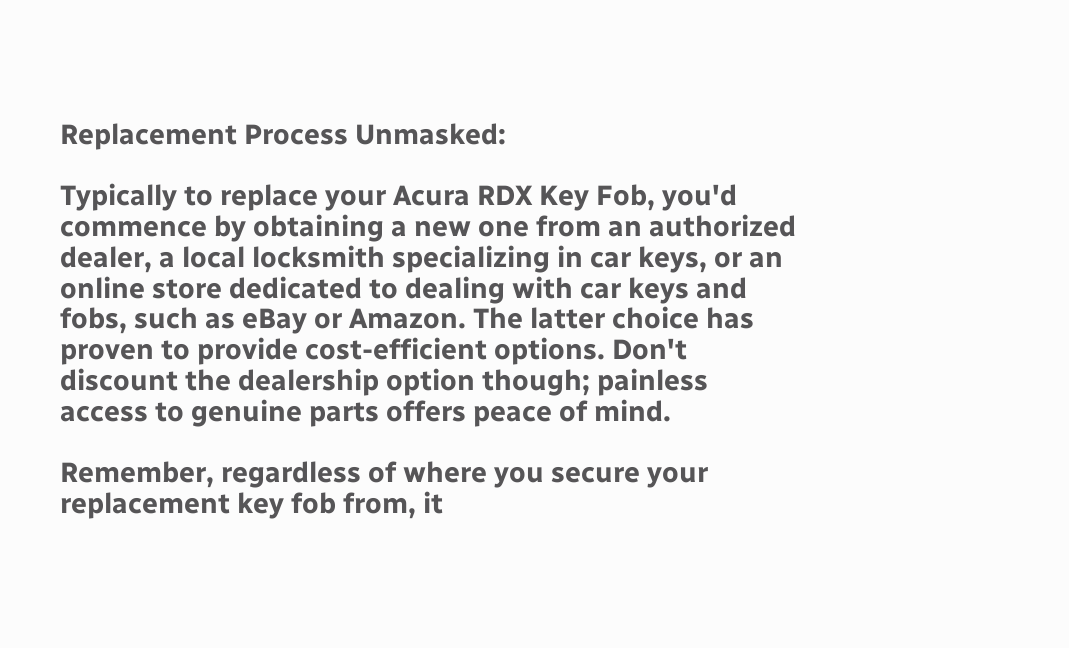Replacement Process Unmasked:

Typically to replace your Acura RDX Key Fob, you'd commence by obtaining a new one from an authorized dealer, a local locksmith specializing in car keys, or an online store dedicated to dealing with car keys and fobs, such as eBay or Amazon. The latter choice has proven to provide cost-efficient options. Don't discount the dealership option though; painless access to genuine parts offers peace of mind.

Remember, regardless of where you secure your replacement key fob from, it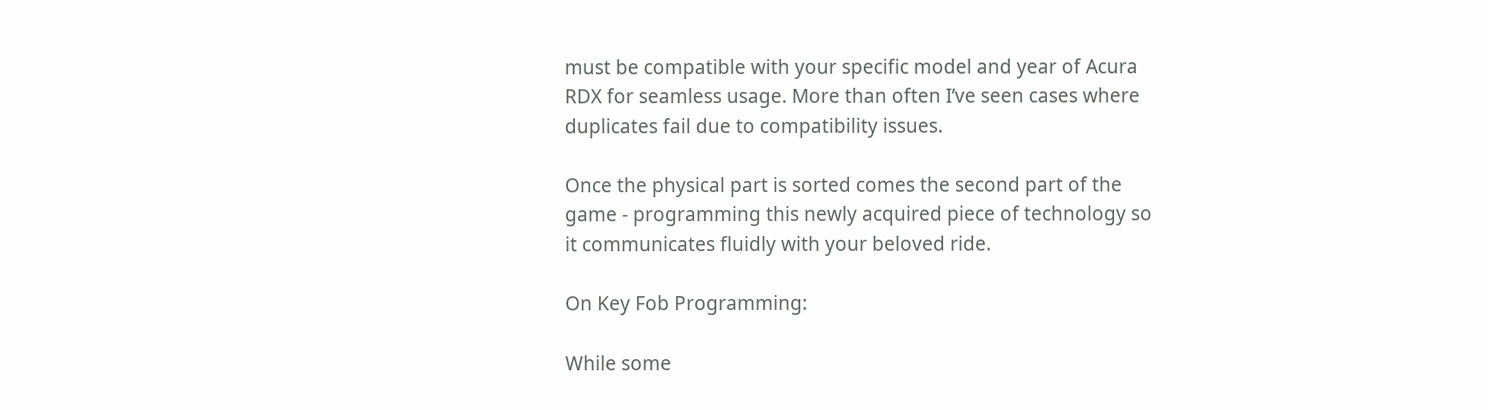must be compatible with your specific model and year of Acura RDX for seamless usage. More than often I’ve seen cases where duplicates fail due to compatibility issues.

Once the physical part is sorted comes the second part of the game - programming this newly acquired piece of technology so it communicates fluidly with your beloved ride.

On Key Fob Programming:

While some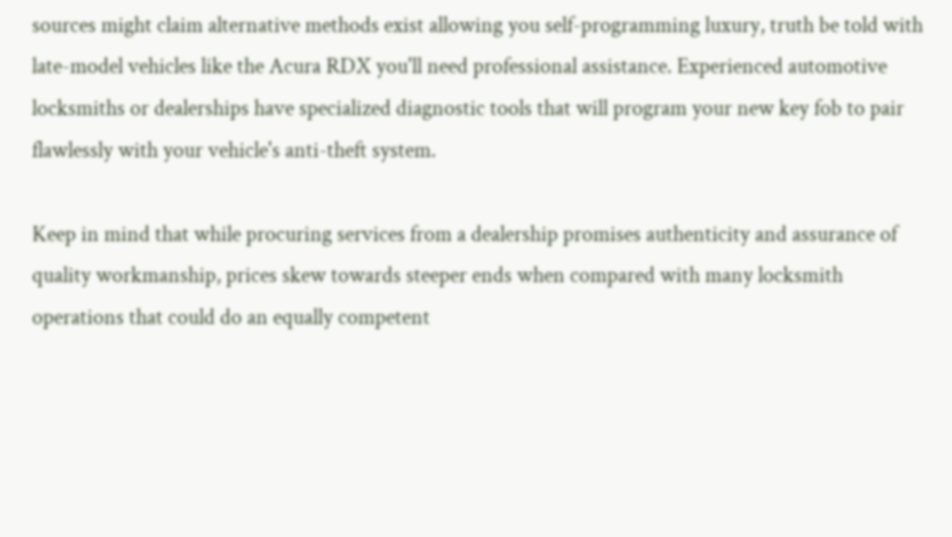sources might claim alternative methods exist allowing you self-programming luxury, truth be told with late-model vehicles like the Acura RDX you'll need professional assistance. Experienced automotive locksmiths or dealerships have specialized diagnostic tools that will program your new key fob to pair flawlessly with your vehicle's anti-theft system.

Keep in mind that while procuring services from a dealership promises authenticity and assurance of quality workmanship, prices skew towards steeper ends when compared with many locksmith operations that could do an equally competent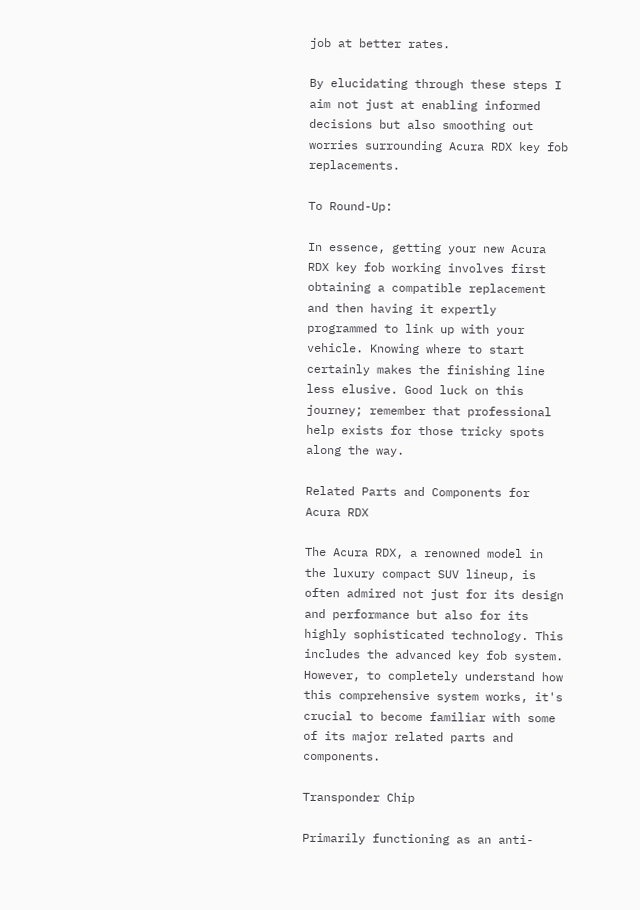job at better rates.

By elucidating through these steps I aim not just at enabling informed decisions but also smoothing out worries surrounding Acura RDX key fob replacements.

To Round-Up:

In essence, getting your new Acura RDX key fob working involves first obtaining a compatible replacement and then having it expertly programmed to link up with your vehicle. Knowing where to start certainly makes the finishing line less elusive. Good luck on this journey; remember that professional help exists for those tricky spots along the way.

Related Parts and Components for Acura RDX

The Acura RDX, a renowned model in the luxury compact SUV lineup, is often admired not just for its design and performance but also for its highly sophisticated technology. This includes the advanced key fob system. However, to completely understand how this comprehensive system works, it's crucial to become familiar with some of its major related parts and components.

Transponder Chip

Primarily functioning as an anti-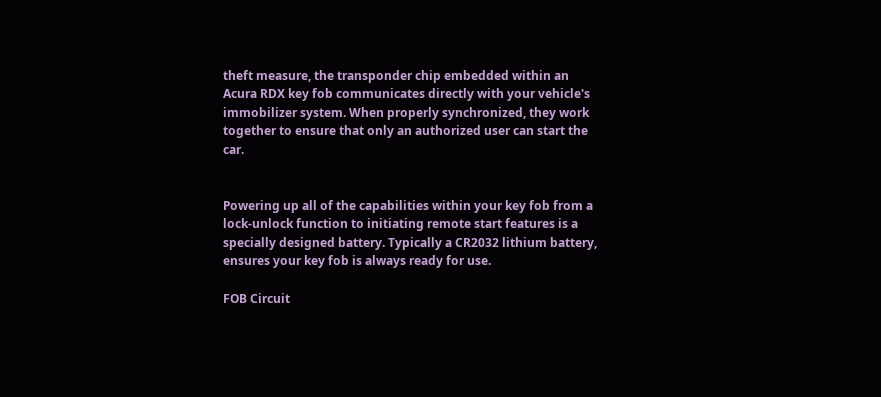theft measure, the transponder chip embedded within an Acura RDX key fob communicates directly with your vehicle's immobilizer system. When properly synchronized, they work together to ensure that only an authorized user can start the car.


Powering up all of the capabilities within your key fob from a lock-unlock function to initiating remote start features is a specially designed battery. Typically a CR2032 lithium battery, ensures your key fob is always ready for use.

FOB Circuit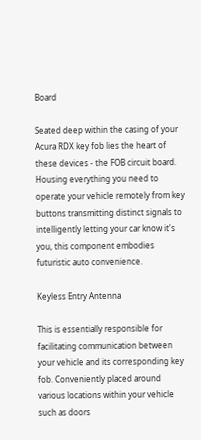Board

Seated deep within the casing of your Acura RDX key fob lies the heart of these devices - the FOB circuit board. Housing everything you need to operate your vehicle remotely from key buttons transmitting distinct signals to intelligently letting your car know it's you, this component embodies futuristic auto convenience.

Keyless Entry Antenna

This is essentially responsible for facilitating communication between your vehicle and its corresponding key fob. Conveniently placed around various locations within your vehicle such as doors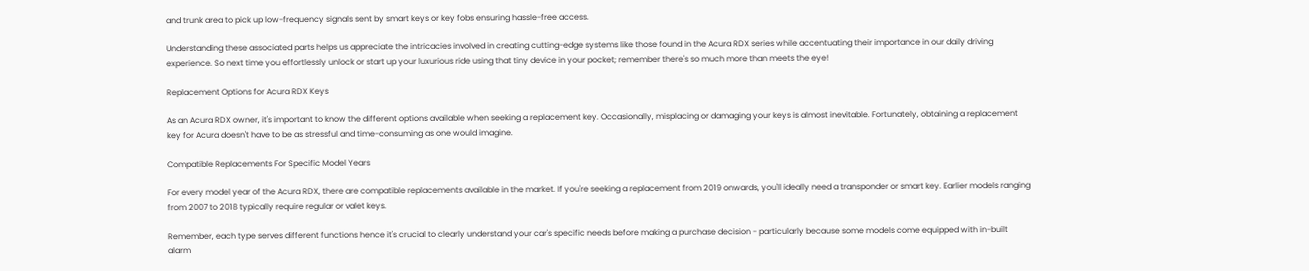and trunk area to pick up low-frequency signals sent by smart keys or key fobs ensuring hassle-free access.

Understanding these associated parts helps us appreciate the intricacies involved in creating cutting-edge systems like those found in the Acura RDX series while accentuating their importance in our daily driving experience. So next time you effortlessly unlock or start up your luxurious ride using that tiny device in your pocket; remember there's so much more than meets the eye!

Replacement Options for Acura RDX Keys

As an Acura RDX owner, it's important to know the different options available when seeking a replacement key. Occasionally, misplacing or damaging your keys is almost inevitable. Fortunately, obtaining a replacement key for Acura doesn't have to be as stressful and time-consuming as one would imagine.

Compatible Replacements For Specific Model Years

For every model year of the Acura RDX, there are compatible replacements available in the market. If you're seeking a replacement from 2019 onwards, you'll ideally need a transponder or smart key. Earlier models ranging from 2007 to 2018 typically require regular or valet keys.

Remember, each type serves different functions hence it's crucial to clearly understand your car's specific needs before making a purchase decision - particularly because some models come equipped with in-built alarm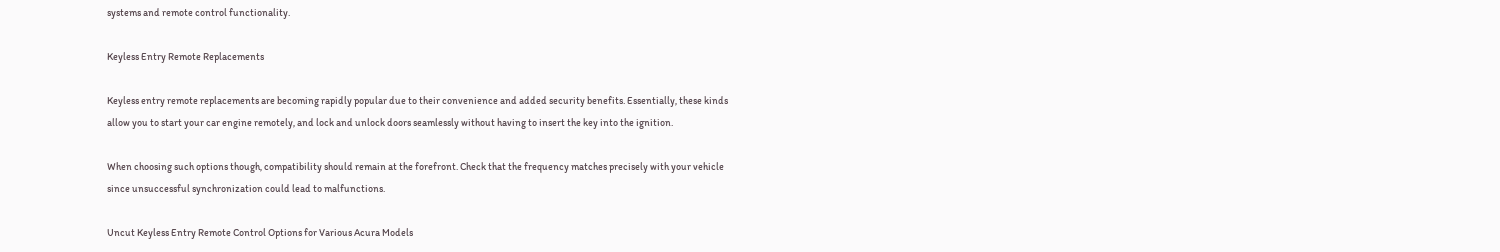systems and remote control functionality.

Keyless Entry Remote Replacements

Keyless entry remote replacements are becoming rapidly popular due to their convenience and added security benefits. Essentially, these kinds allow you to start your car engine remotely, and lock and unlock doors seamlessly without having to insert the key into the ignition.

When choosing such options though, compatibility should remain at the forefront. Check that the frequency matches precisely with your vehicle since unsuccessful synchronization could lead to malfunctions.

Uncut Keyless Entry Remote Control Options for Various Acura Models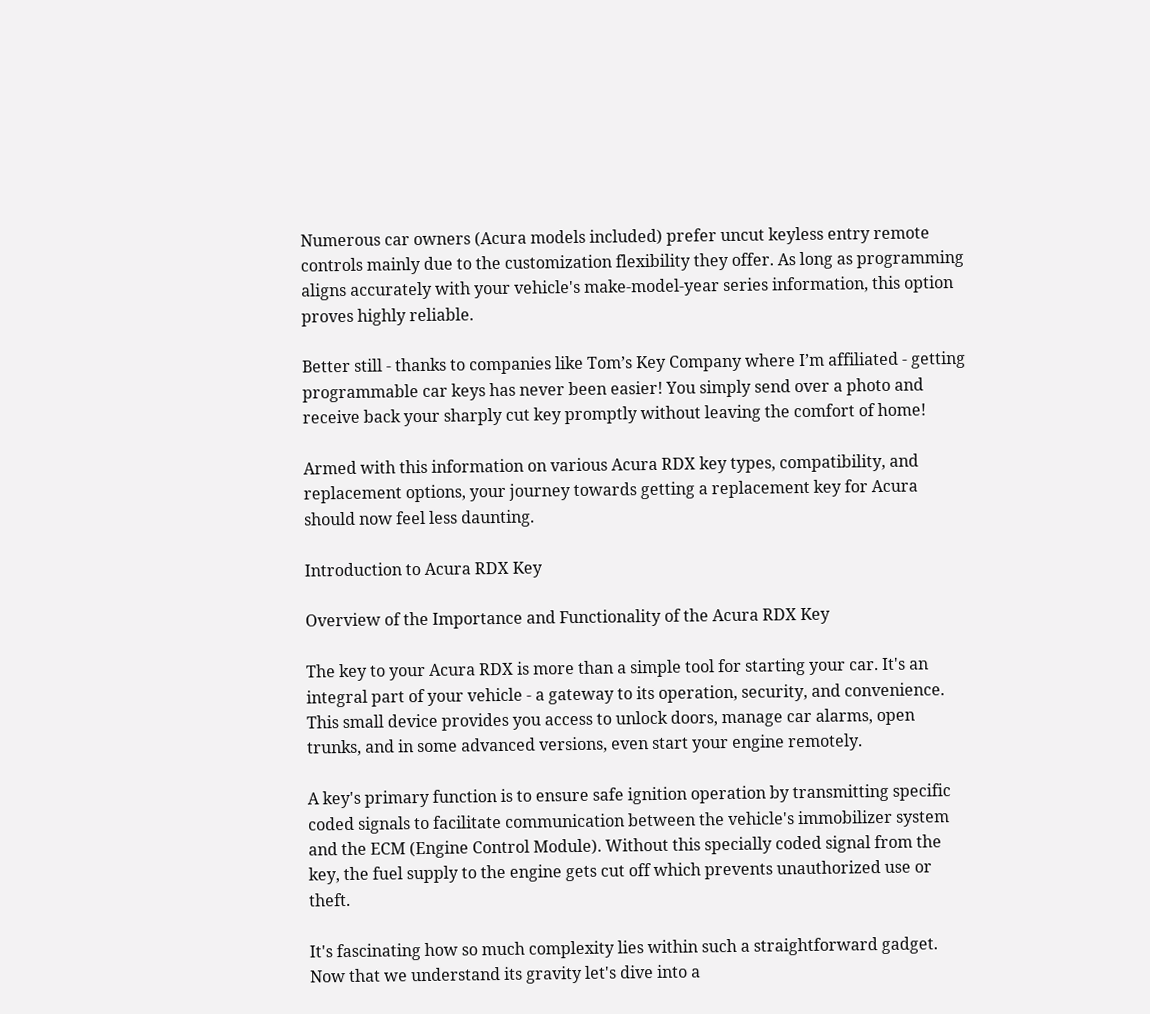Numerous car owners (Acura models included) prefer uncut keyless entry remote controls mainly due to the customization flexibility they offer. As long as programming aligns accurately with your vehicle's make-model-year series information, this option proves highly reliable.

Better still - thanks to companies like Tom’s Key Company where I’m affiliated - getting programmable car keys has never been easier! You simply send over a photo and receive back your sharply cut key promptly without leaving the comfort of home!

Armed with this information on various Acura RDX key types, compatibility, and replacement options, your journey towards getting a replacement key for Acura should now feel less daunting.

Introduction to Acura RDX Key

Overview of the Importance and Functionality of the Acura RDX Key

The key to your Acura RDX is more than a simple tool for starting your car. It's an integral part of your vehicle - a gateway to its operation, security, and convenience. This small device provides you access to unlock doors, manage car alarms, open trunks, and in some advanced versions, even start your engine remotely.

A key's primary function is to ensure safe ignition operation by transmitting specific coded signals to facilitate communication between the vehicle's immobilizer system and the ECM (Engine Control Module). Without this specially coded signal from the key, the fuel supply to the engine gets cut off which prevents unauthorized use or theft.

It's fascinating how so much complexity lies within such a straightforward gadget. Now that we understand its gravity let's dive into a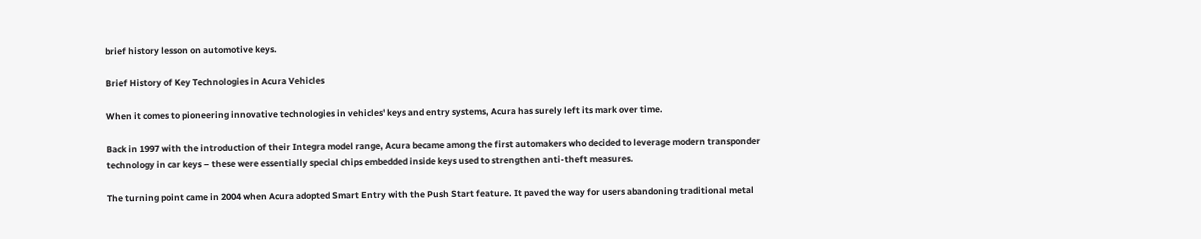brief history lesson on automotive keys.

Brief History of Key Technologies in Acura Vehicles

When it comes to pioneering innovative technologies in vehicles' keys and entry systems, Acura has surely left its mark over time.

Back in 1997 with the introduction of their Integra model range, Acura became among the first automakers who decided to leverage modern transponder technology in car keys – these were essentially special chips embedded inside keys used to strengthen anti-theft measures.

The turning point came in 2004 when Acura adopted Smart Entry with the Push Start feature. It paved the way for users abandoning traditional metal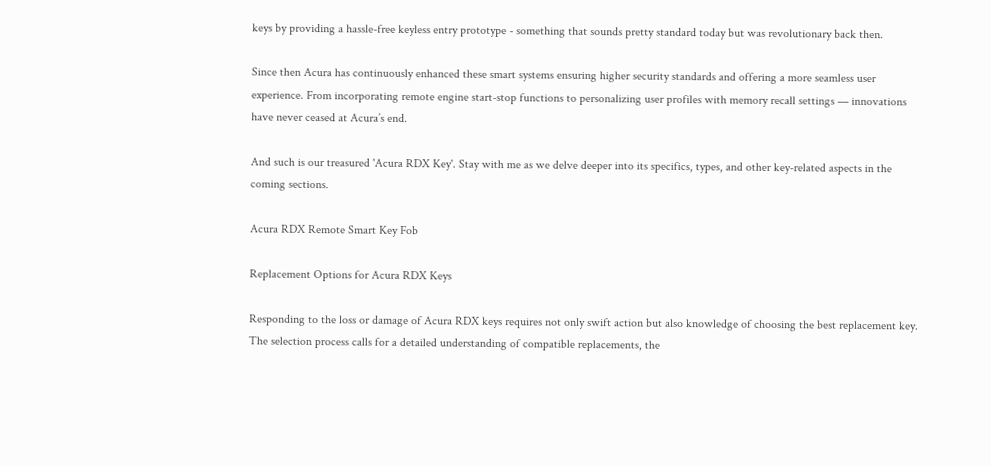keys by providing a hassle-free keyless entry prototype - something that sounds pretty standard today but was revolutionary back then.

Since then Acura has continuously enhanced these smart systems ensuring higher security standards and offering a more seamless user experience. From incorporating remote engine start-stop functions to personalizing user profiles with memory recall settings — innovations have never ceased at Acura’s end.

And such is our treasured 'Acura RDX Key'. Stay with me as we delve deeper into its specifics, types, and other key-related aspects in the coming sections.

Acura RDX Remote Smart Key Fob

Replacement Options for Acura RDX Keys

Responding to the loss or damage of Acura RDX keys requires not only swift action but also knowledge of choosing the best replacement key. The selection process calls for a detailed understanding of compatible replacements, the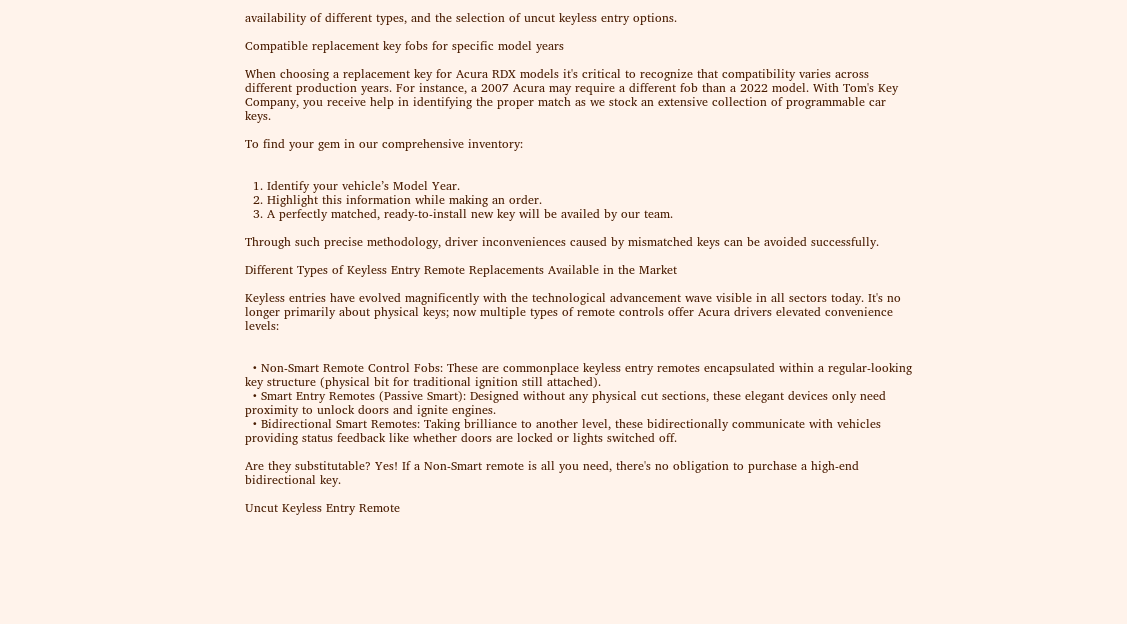availability of different types, and the selection of uncut keyless entry options.

Compatible replacement key fobs for specific model years

When choosing a replacement key for Acura RDX models it's critical to recognize that compatibility varies across different production years. For instance, a 2007 Acura may require a different fob than a 2022 model. With Tom's Key Company, you receive help in identifying the proper match as we stock an extensive collection of programmable car keys.

To find your gem in our comprehensive inventory:


  1. Identify your vehicle’s Model Year.
  2. Highlight this information while making an order.
  3. A perfectly matched, ready-to-install new key will be availed by our team.

Through such precise methodology, driver inconveniences caused by mismatched keys can be avoided successfully.

Different Types of Keyless Entry Remote Replacements Available in the Market

Keyless entries have evolved magnificently with the technological advancement wave visible in all sectors today. It's no longer primarily about physical keys; now multiple types of remote controls offer Acura drivers elevated convenience levels:


  • Non-Smart Remote Control Fobs: These are commonplace keyless entry remotes encapsulated within a regular-looking key structure (physical bit for traditional ignition still attached).
  • Smart Entry Remotes (Passive Smart): Designed without any physical cut sections, these elegant devices only need proximity to unlock doors and ignite engines.
  • Bidirectional Smart Remotes: Taking brilliance to another level, these bidirectionally communicate with vehicles providing status feedback like whether doors are locked or lights switched off.

Are they substitutable? Yes! If a Non-Smart remote is all you need, there's no obligation to purchase a high-end bidirectional key.

Uncut Keyless Entry Remote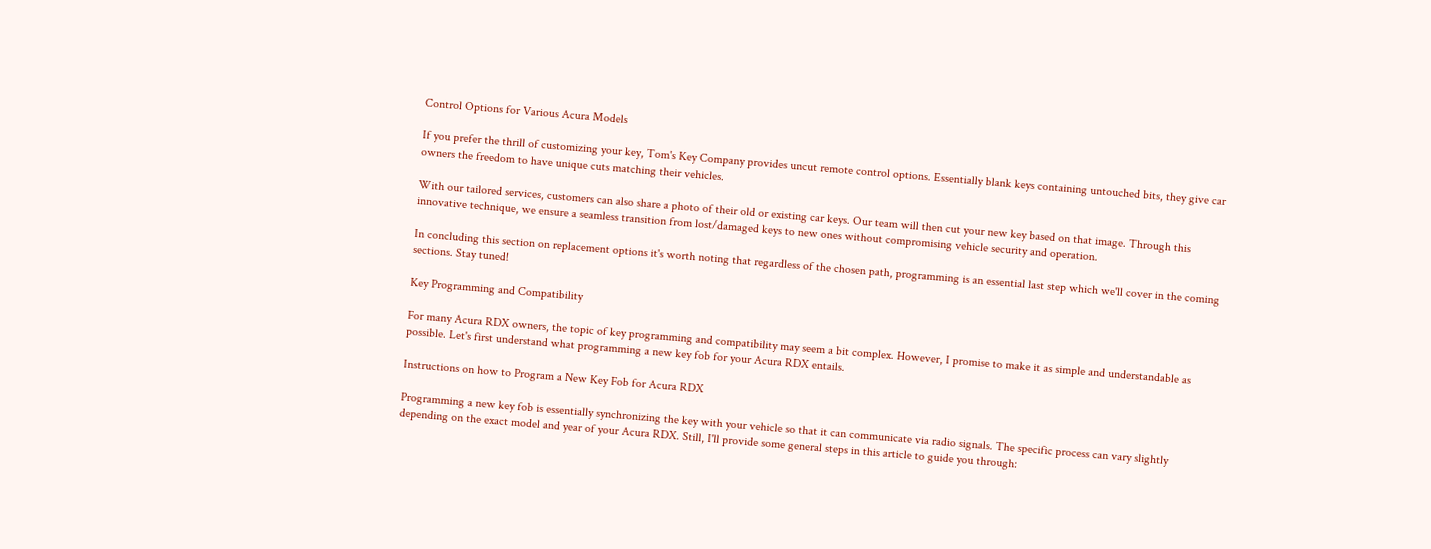Control Options for Various Acura Models

If you prefer the thrill of customizing your key, Tom's Key Company provides uncut remote control options. Essentially blank keys containing untouched bits, they give car owners the freedom to have unique cuts matching their vehicles.

With our tailored services, customers can also share a photo of their old or existing car keys. Our team will then cut your new key based on that image. Through this innovative technique, we ensure a seamless transition from lost/damaged keys to new ones without compromising vehicle security and operation.

In concluding this section on replacement options it's worth noting that regardless of the chosen path, programming is an essential last step which we'll cover in the coming sections. Stay tuned!

Key Programming and Compatibility

For many Acura RDX owners, the topic of key programming and compatibility may seem a bit complex. However, I promise to make it as simple and understandable as possible. Let's first understand what programming a new key fob for your Acura RDX entails.

Instructions on how to Program a New Key Fob for Acura RDX

Programming a new key fob is essentially synchronizing the key with your vehicle so that it can communicate via radio signals. The specific process can vary slightly depending on the exact model and year of your Acura RDX. Still, I'll provide some general steps in this article to guide you through: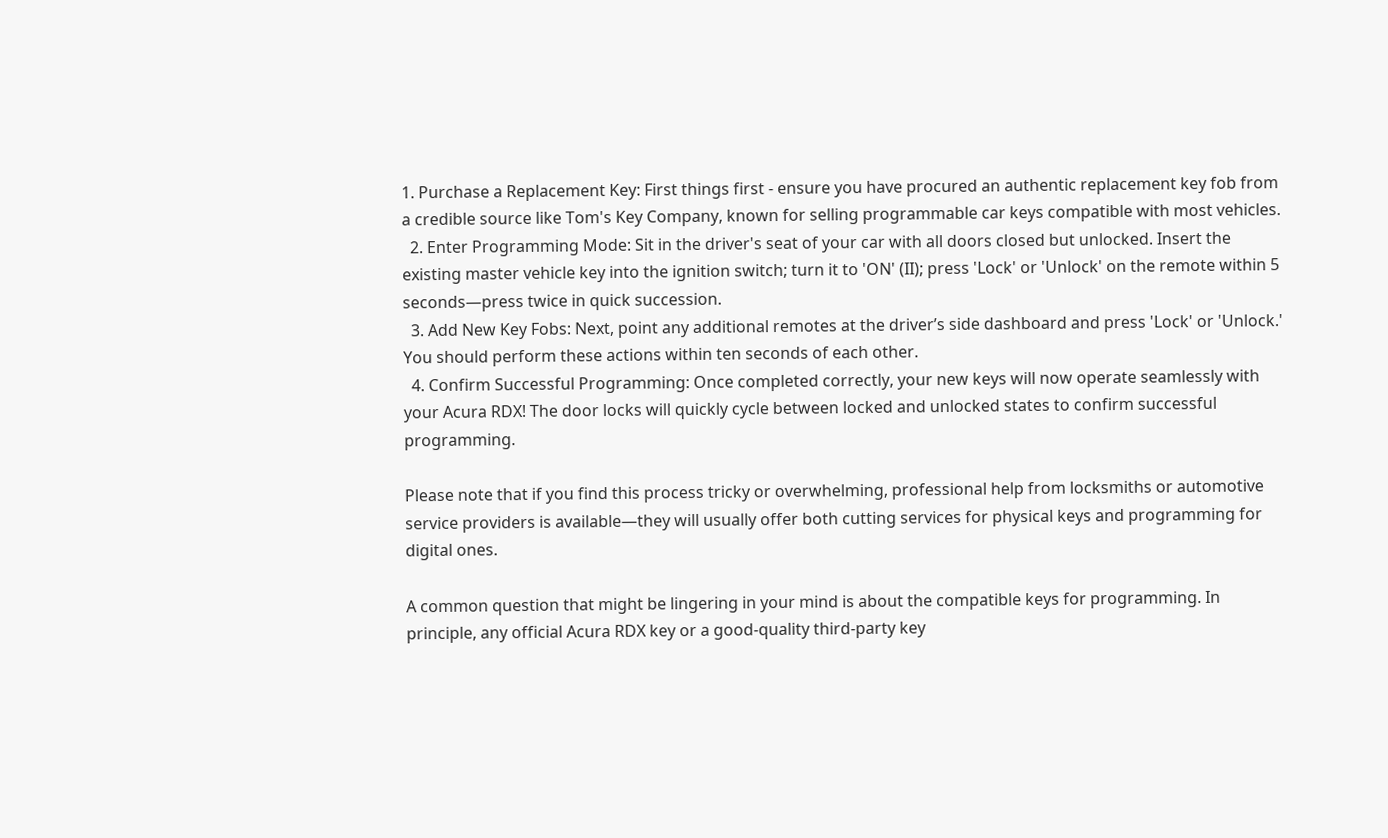1. Purchase a Replacement Key: First things first - ensure you have procured an authentic replacement key fob from a credible source like Tom's Key Company, known for selling programmable car keys compatible with most vehicles.
  2. Enter Programming Mode: Sit in the driver's seat of your car with all doors closed but unlocked. Insert the existing master vehicle key into the ignition switch; turn it to 'ON' (II); press 'Lock' or 'Unlock' on the remote within 5 seconds—press twice in quick succession.
  3. Add New Key Fobs: Next, point any additional remotes at the driver’s side dashboard and press 'Lock' or 'Unlock.' You should perform these actions within ten seconds of each other.
  4. Confirm Successful Programming: Once completed correctly, your new keys will now operate seamlessly with your Acura RDX! The door locks will quickly cycle between locked and unlocked states to confirm successful programming.

Please note that if you find this process tricky or overwhelming, professional help from locksmiths or automotive service providers is available—they will usually offer both cutting services for physical keys and programming for digital ones.

A common question that might be lingering in your mind is about the compatible keys for programming. In principle, any official Acura RDX key or a good-quality third-party key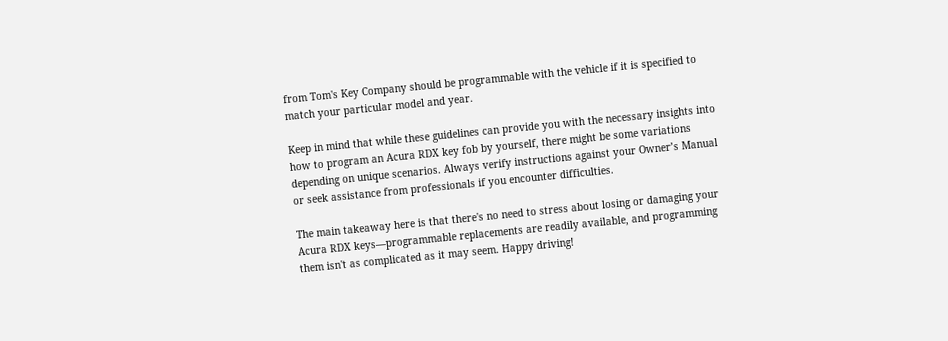from Tom's Key Company should be programmable with the vehicle if it is specified to match your particular model and year.

Keep in mind that while these guidelines can provide you with the necessary insights into how to program an Acura RDX key fob by yourself, there might be some variations depending on unique scenarios. Always verify instructions against your Owner’s Manual or seek assistance from professionals if you encounter difficulties.

The main takeaway here is that there's no need to stress about losing or damaging your Acura RDX keys—programmable replacements are readily available, and programming them isn't as complicated as it may seem. Happy driving!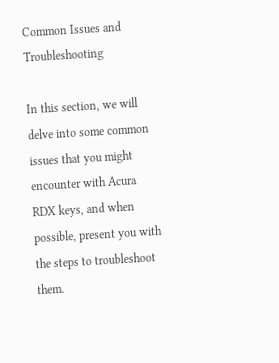Common Issues and Troubleshooting

In this section, we will delve into some common issues that you might encounter with Acura RDX keys, and when possible, present you with the steps to troubleshoot them.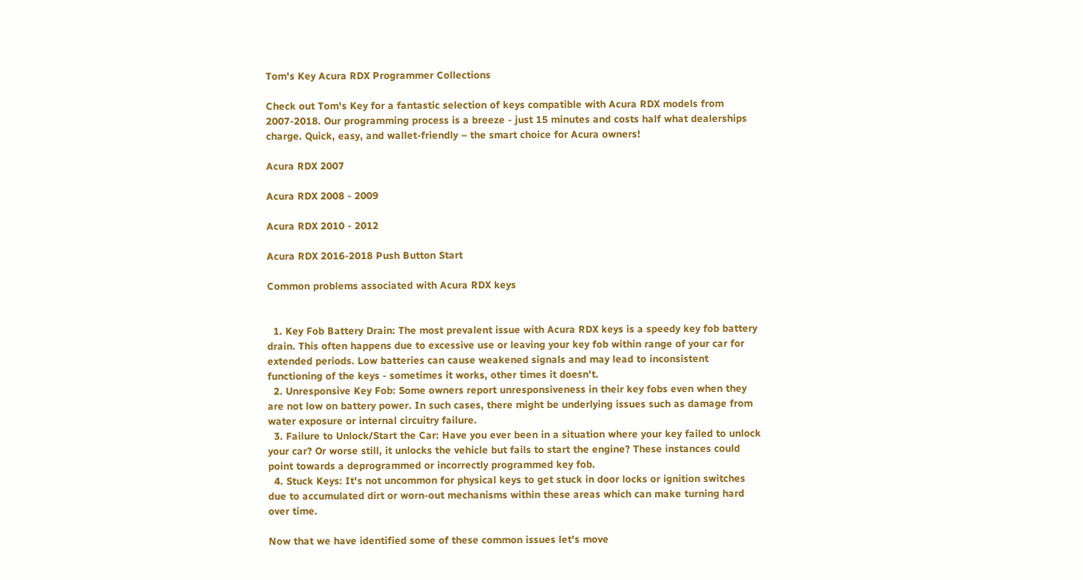Tom's Key Acura RDX Programmer Collections

Check out Tom's Key for a fantastic selection of keys compatible with Acura RDX models from 2007-2018. Our programming process is a breeze - just 15 minutes and costs half what dealerships charge. Quick, easy, and wallet-friendly – the smart choice for Acura owners!

Acura RDX 2007

Acura RDX 2008 - 2009

Acura RDX 2010 - 2012

Acura RDX 2016-2018 Push Button Start

Common problems associated with Acura RDX keys


  1. Key Fob Battery Drain: The most prevalent issue with Acura RDX keys is a speedy key fob battery drain. This often happens due to excessive use or leaving your key fob within range of your car for extended periods. Low batteries can cause weakened signals and may lead to inconsistent functioning of the keys - sometimes it works, other times it doesn't.
  2. Unresponsive Key Fob: Some owners report unresponsiveness in their key fobs even when they are not low on battery power. In such cases, there might be underlying issues such as damage from water exposure or internal circuitry failure.
  3. Failure to Unlock/Start the Car: Have you ever been in a situation where your key failed to unlock your car? Or worse still, it unlocks the vehicle but fails to start the engine? These instances could point towards a deprogrammed or incorrectly programmed key fob.
  4. Stuck Keys: It's not uncommon for physical keys to get stuck in door locks or ignition switches due to accumulated dirt or worn-out mechanisms within these areas which can make turning hard over time.

Now that we have identified some of these common issues let's move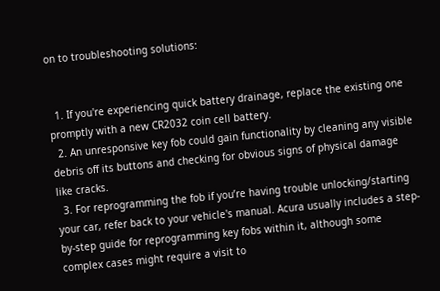on to troubleshooting solutions:


  1. If you're experiencing quick battery drainage, replace the existing one promptly with a new CR2032 coin cell battery.
  2. An unresponsive key fob could gain functionality by cleaning any visible debris off its buttons and checking for obvious signs of physical damage like cracks.
  3. For reprogramming the fob if you’re having trouble unlocking/starting your car, refer back to your vehicle's manual. Acura usually includes a step-by-step guide for reprogramming key fobs within it, although some complex cases might require a visit to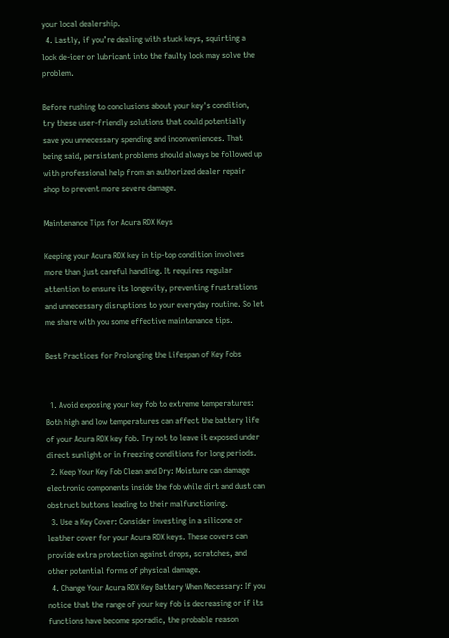your local dealership.
  4. Lastly, if you’re dealing with stuck keys, squirting a lock de-icer or lubricant into the faulty lock may solve the problem.

Before rushing to conclusions about your key's condition, try these user-friendly solutions that could potentially save you unnecessary spending and inconveniences. That being said, persistent problems should always be followed up with professional help from an authorized dealer repair shop to prevent more severe damage.

Maintenance Tips for Acura RDX Keys

Keeping your Acura RDX key in tip-top condition involves more than just careful handling. It requires regular attention to ensure its longevity, preventing frustrations and unnecessary disruptions to your everyday routine. So let me share with you some effective maintenance tips.

Best Practices for Prolonging the Lifespan of Key Fobs


  1. Avoid exposing your key fob to extreme temperatures: Both high and low temperatures can affect the battery life of your Acura RDX key fob. Try not to leave it exposed under direct sunlight or in freezing conditions for long periods.
  2. Keep Your Key Fob Clean and Dry: Moisture can damage electronic components inside the fob while dirt and dust can obstruct buttons leading to their malfunctioning.
  3. Use a Key Cover: Consider investing in a silicone or leather cover for your Acura RDX keys. These covers can provide extra protection against drops, scratches, and other potential forms of physical damage.
  4. Change Your Acura RDX Key Battery When Necessary: If you notice that the range of your key fob is decreasing or if its functions have become sporadic, the probable reason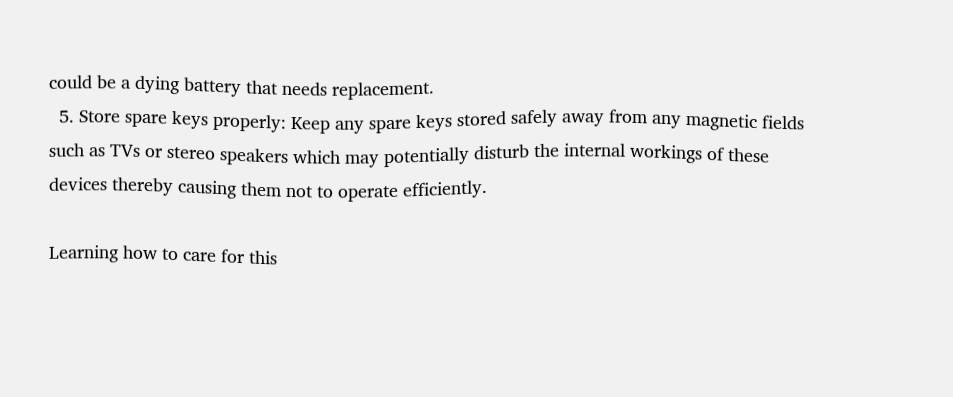could be a dying battery that needs replacement.
  5. Store spare keys properly: Keep any spare keys stored safely away from any magnetic fields such as TVs or stereo speakers which may potentially disturb the internal workings of these devices thereby causing them not to operate efficiently.

Learning how to care for this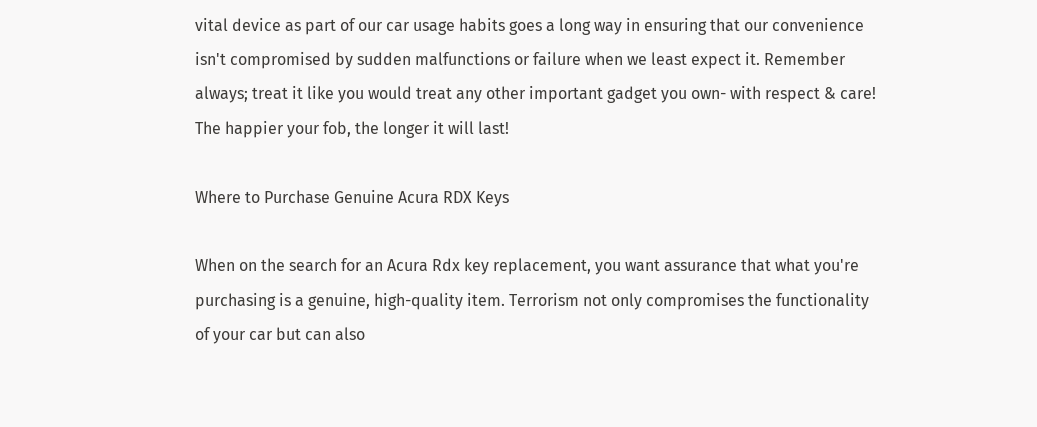vital device as part of our car usage habits goes a long way in ensuring that our convenience isn't compromised by sudden malfunctions or failure when we least expect it. Remember always; treat it like you would treat any other important gadget you own- with respect & care! The happier your fob, the longer it will last!

Where to Purchase Genuine Acura RDX Keys

When on the search for an Acura Rdx key replacement, you want assurance that what you're purchasing is a genuine, high-quality item. Terrorism not only compromises the functionality of your car but can also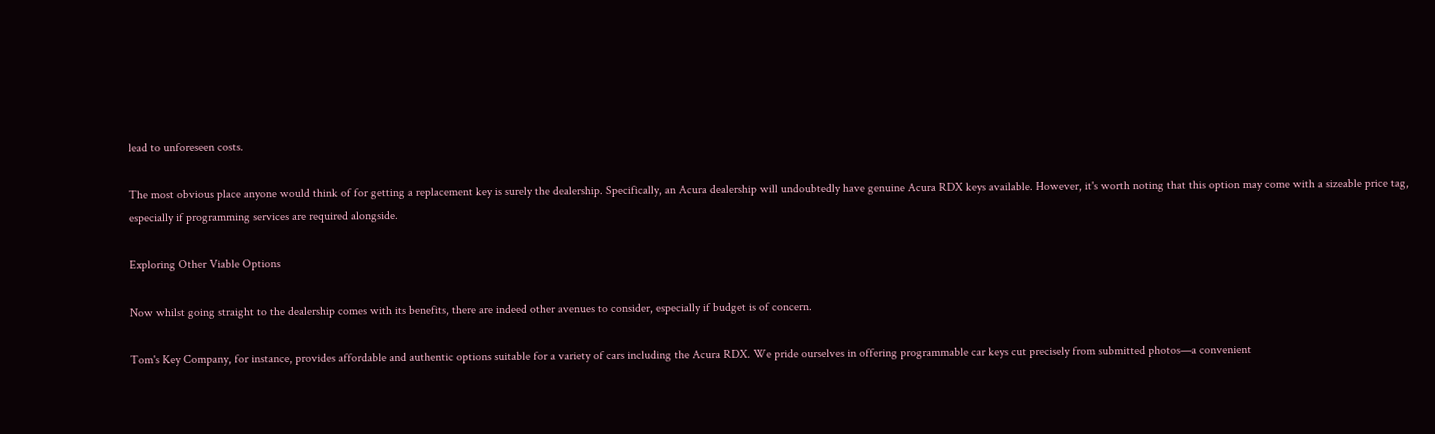lead to unforeseen costs.

The most obvious place anyone would think of for getting a replacement key is surely the dealership. Specifically, an Acura dealership will undoubtedly have genuine Acura RDX keys available. However, it's worth noting that this option may come with a sizeable price tag, especially if programming services are required alongside.

Exploring Other Viable Options

Now whilst going straight to the dealership comes with its benefits, there are indeed other avenues to consider, especially if budget is of concern.

Tom's Key Company, for instance, provides affordable and authentic options suitable for a variety of cars including the Acura RDX. We pride ourselves in offering programmable car keys cut precisely from submitted photos—a convenient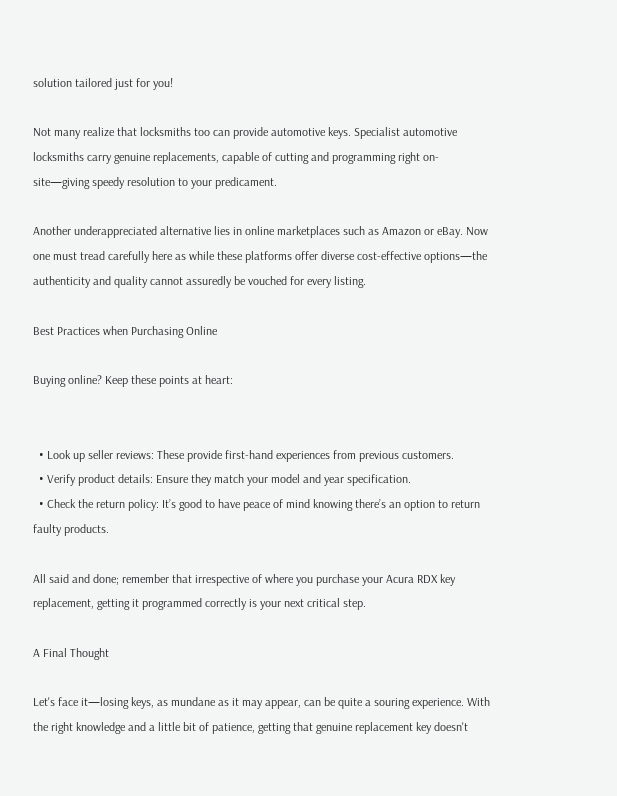solution tailored just for you!

Not many realize that locksmiths too can provide automotive keys. Specialist automotive locksmiths carry genuine replacements, capable of cutting and programming right on-site—giving speedy resolution to your predicament.

Another underappreciated alternative lies in online marketplaces such as Amazon or eBay. Now one must tread carefully here as while these platforms offer diverse cost-effective options—the authenticity and quality cannot assuredly be vouched for every listing.

Best Practices when Purchasing Online

Buying online? Keep these points at heart:


  • Look up seller reviews: These provide first-hand experiences from previous customers.
  • Verify product details: Ensure they match your model and year specification.
  • Check the return policy: It’s good to have peace of mind knowing there’s an option to return faulty products.

All said and done; remember that irrespective of where you purchase your Acura RDX key replacement, getting it programmed correctly is your next critical step.

A Final Thought

Let's face it—losing keys, as mundane as it may appear, can be quite a souring experience. With the right knowledge and a little bit of patience, getting that genuine replacement key doesn't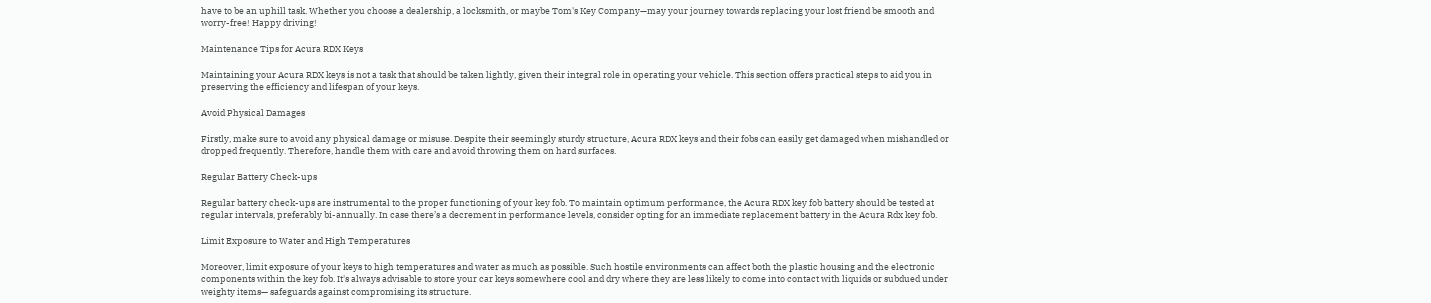have to be an uphill task. Whether you choose a dealership, a locksmith, or maybe Tom's Key Company—may your journey towards replacing your lost friend be smooth and worry-free! Happy driving!

Maintenance Tips for Acura RDX Keys

Maintaining your Acura RDX keys is not a task that should be taken lightly, given their integral role in operating your vehicle. This section offers practical steps to aid you in preserving the efficiency and lifespan of your keys.

Avoid Physical Damages

Firstly, make sure to avoid any physical damage or misuse. Despite their seemingly sturdy structure, Acura RDX keys and their fobs can easily get damaged when mishandled or dropped frequently. Therefore, handle them with care and avoid throwing them on hard surfaces.

Regular Battery Check-ups

Regular battery check-ups are instrumental to the proper functioning of your key fob. To maintain optimum performance, the Acura RDX key fob battery should be tested at regular intervals, preferably bi-annually. In case there’s a decrement in performance levels, consider opting for an immediate replacement battery in the Acura Rdx key fob.

Limit Exposure to Water and High Temperatures

Moreover, limit exposure of your keys to high temperatures and water as much as possible. Such hostile environments can affect both the plastic housing and the electronic components within the key fob. It's always advisable to store your car keys somewhere cool and dry where they are less likely to come into contact with liquids or subdued under weighty items— safeguards against compromising its structure.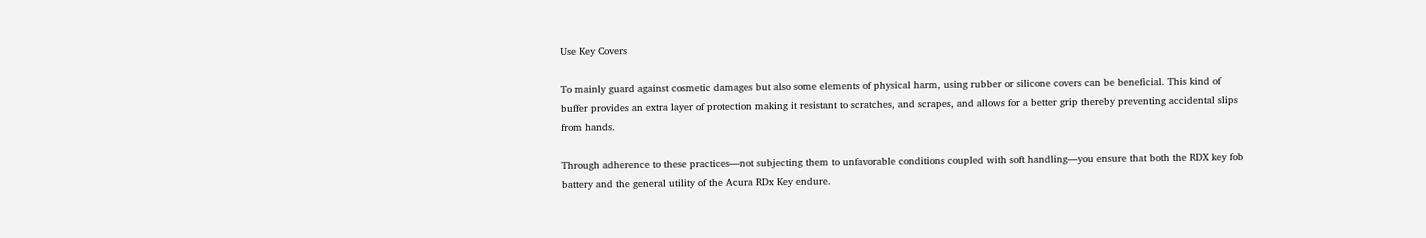Use Key Covers

To mainly guard against cosmetic damages but also some elements of physical harm, using rubber or silicone covers can be beneficial. This kind of buffer provides an extra layer of protection making it resistant to scratches, and scrapes, and allows for a better grip thereby preventing accidental slips from hands.

Through adherence to these practices—not subjecting them to unfavorable conditions coupled with soft handling—you ensure that both the RDX key fob battery and the general utility of the Acura RDx Key endure.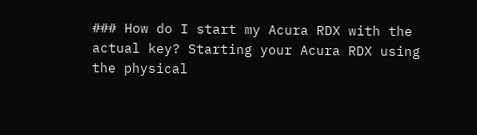### How do I start my Acura RDX with the actual key? Starting your Acura RDX using the physical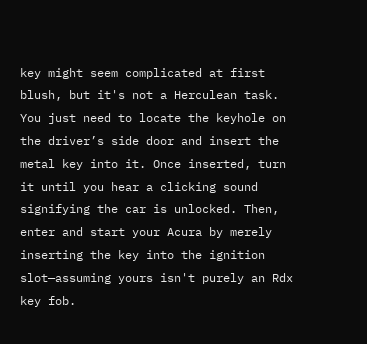key might seem complicated at first blush, but it's not a Herculean task. You just need to locate the keyhole on the driver’s side door and insert the metal key into it. Once inserted, turn it until you hear a clicking sound signifying the car is unlocked. Then, enter and start your Acura by merely inserting the key into the ignition slot—assuming yours isn't purely an Rdx key fob.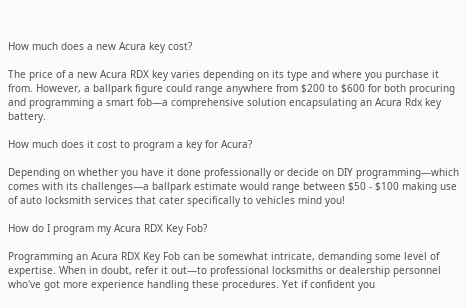How much does a new Acura key cost?

The price of a new Acura RDX key varies depending on its type and where you purchase it from. However, a ballpark figure could range anywhere from $200 to $600 for both procuring and programming a smart fob—a comprehensive solution encapsulating an Acura Rdx key battery.

How much does it cost to program a key for Acura?

Depending on whether you have it done professionally or decide on DIY programming—which comes with its challenges—a ballpark estimate would range between $50 - $100 making use of auto locksmith services that cater specifically to vehicles mind you!

How do I program my Acura RDX Key Fob?

Programming an Acura RDX Key Fob can be somewhat intricate, demanding some level of expertise. When in doubt, refer it out—to professional locksmiths or dealership personnel who've got more experience handling these procedures. Yet if confident you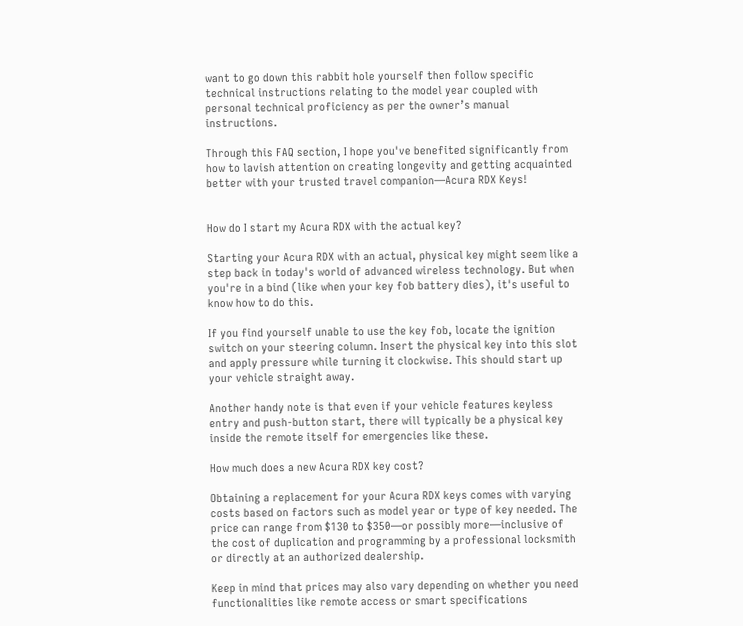want to go down this rabbit hole yourself then follow specific technical instructions relating to the model year coupled with personal technical proficiency as per the owner’s manual instructions.

Through this FAQ section, I hope you've benefited significantly from how to lavish attention on creating longevity and getting acquainted better with your trusted travel companion—Acura RDX Keys!


How do I start my Acura RDX with the actual key?

Starting your Acura RDX with an actual, physical key might seem like a step back in today's world of advanced wireless technology. But when you're in a bind (like when your key fob battery dies), it's useful to know how to do this.

If you find yourself unable to use the key fob, locate the ignition switch on your steering column. Insert the physical key into this slot and apply pressure while turning it clockwise. This should start up your vehicle straight away.

Another handy note is that even if your vehicle features keyless entry and push-button start, there will typically be a physical key inside the remote itself for emergencies like these.

How much does a new Acura RDX key cost?

Obtaining a replacement for your Acura RDX keys comes with varying costs based on factors such as model year or type of key needed. The price can range from $130 to $350—or possibly more—inclusive of the cost of duplication and programming by a professional locksmith or directly at an authorized dealership.

Keep in mind that prices may also vary depending on whether you need functionalities like remote access or smart specifications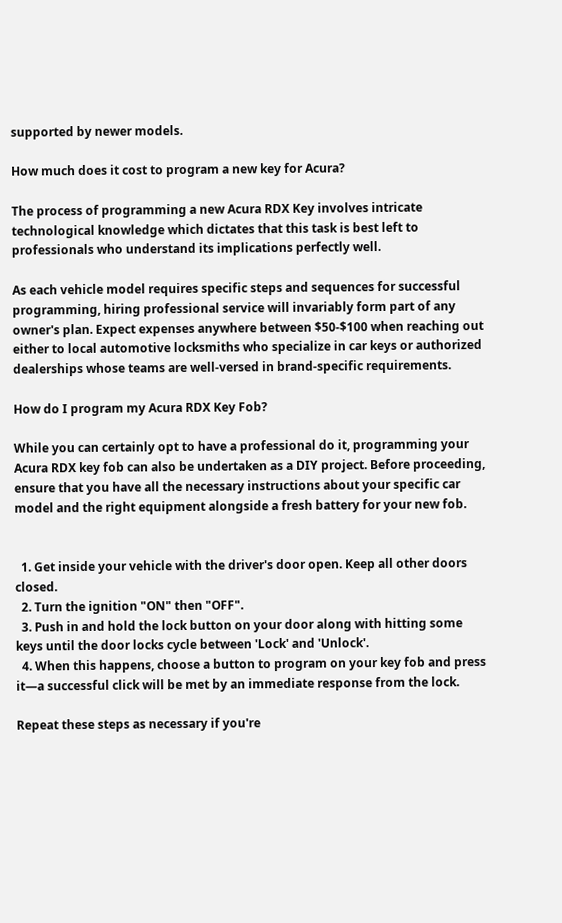supported by newer models.

How much does it cost to program a new key for Acura?

The process of programming a new Acura RDX Key involves intricate technological knowledge which dictates that this task is best left to professionals who understand its implications perfectly well.

As each vehicle model requires specific steps and sequences for successful programming, hiring professional service will invariably form part of any owner's plan. Expect expenses anywhere between $50-$100 when reaching out either to local automotive locksmiths who specialize in car keys or authorized dealerships whose teams are well-versed in brand-specific requirements.

How do I program my Acura RDX Key Fob?

While you can certainly opt to have a professional do it, programming your Acura RDX key fob can also be undertaken as a DIY project. Before proceeding, ensure that you have all the necessary instructions about your specific car model and the right equipment alongside a fresh battery for your new fob.


  1. Get inside your vehicle with the driver's door open. Keep all other doors closed.
  2. Turn the ignition "ON" then "OFF".
  3. Push in and hold the lock button on your door along with hitting some keys until the door locks cycle between 'Lock' and 'Unlock'.
  4. When this happens, choose a button to program on your key fob and press it—a successful click will be met by an immediate response from the lock.

Repeat these steps as necessary if you're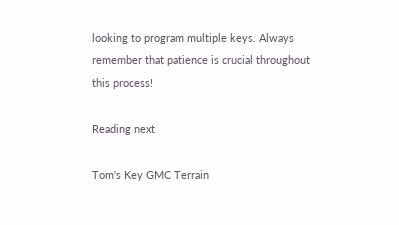looking to program multiple keys. Always remember that patience is crucial throughout this process!

Reading next

Tom's Key GMC Terrain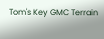Tom's Key GMC Terrain